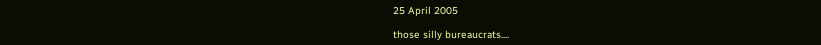25 April 2005

those silly bureaucrats....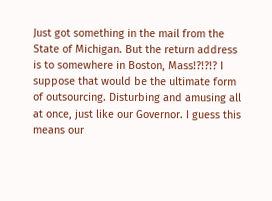Just got something in the mail from the State of Michigan. But the return address is to somewhere in Boston, Mass!?!?!? I suppose that would be the ultimate form of outsourcing. Disturbing and amusing all at once, just like our Governor. I guess this means our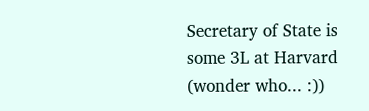Secretary of State is some 3L at Harvard (wonder who... :))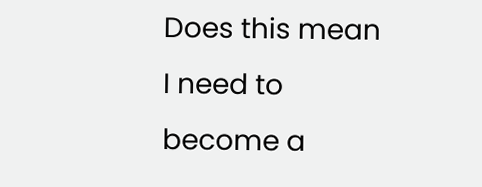Does this mean I need to become a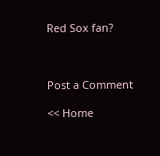Red Sox fan?



Post a Comment

<< Home